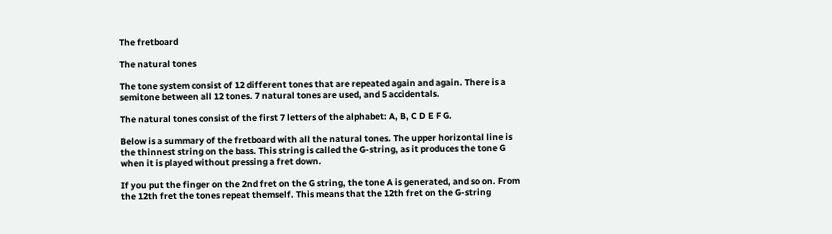The fretboard

The natural tones

The tone system consist of 12 different tones that are repeated again and again. There is a semitone between all 12 tones. 7 natural tones are used, and 5 accidentals.

The natural tones consist of the first 7 letters of the alphabet: A, B, C D E F G.

Below is a summary of the fretboard with all the natural tones. The upper horizontal line is the thinnest string on the bass. This string is called the G-string, as it produces the tone G when it is played without pressing a fret down.

If you put the finger on the 2nd fret on the G string, the tone A is generated, and so on. From the 12th fret the tones repeat themself. This means that the 12th fret on the G-string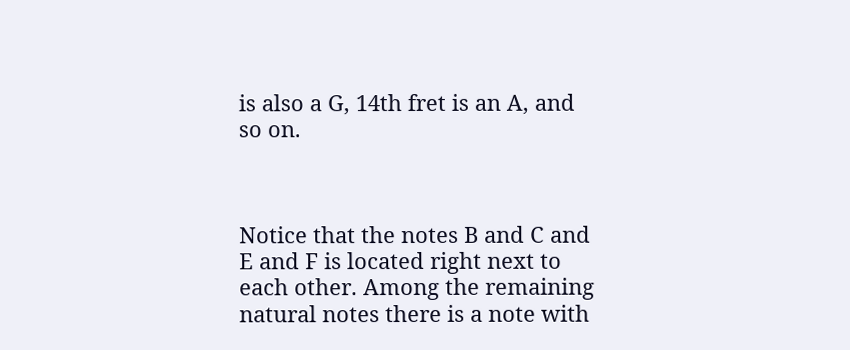is also a G, 14th fret is an A, and so on.



Notice that the notes B and C and E and F is located right next to each other. Among the remaining natural notes there is a note with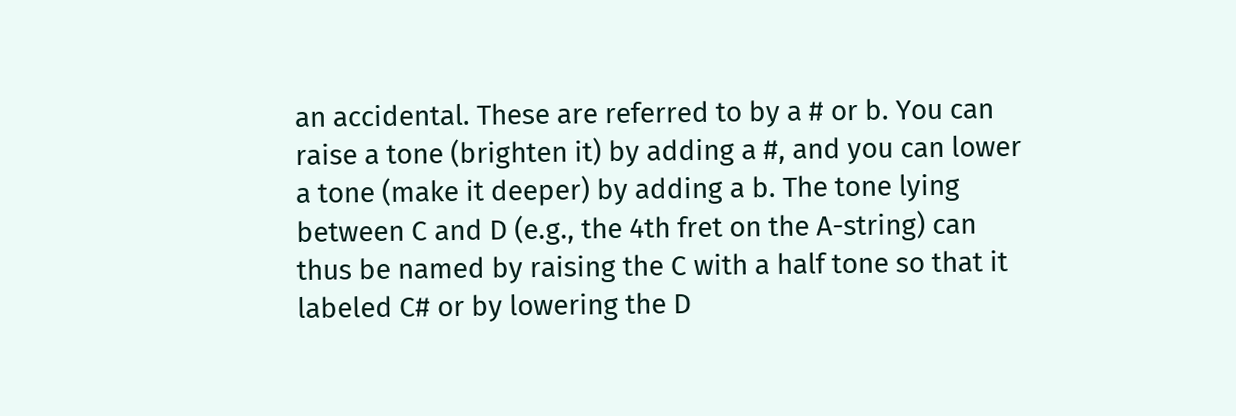an accidental. These are referred to by a # or b. You can raise a tone (brighten it) by adding a #, and you can lower a tone (make it deeper) by adding a b. The tone lying between C and D (e.g., the 4th fret on the A-string) can thus be named by raising the C with a half tone so that it labeled C# or by lowering the D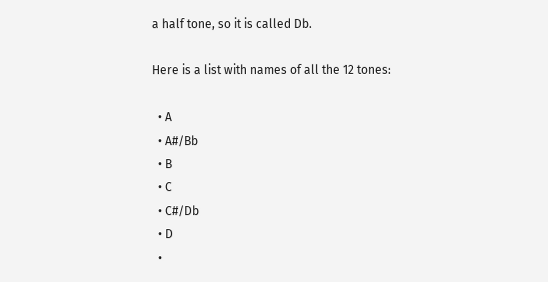a half tone, so it is called Db.

Here is a list with names of all the 12 tones:

  • A
  • A#/Bb
  • B
  • C
  • C#/Db
  • D
  •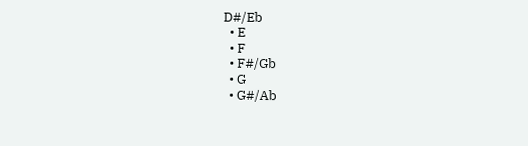D#/Eb
  • E
  • F
  • F#/Gb
  • G
  • G#/Ab